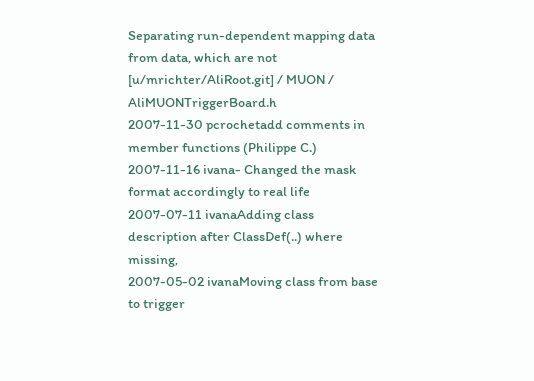Separating run-dependent mapping data from data, which are not
[u/mrichter/AliRoot.git] / MUON / AliMUONTriggerBoard.h
2007-11-30 pcrochetadd comments in member functions (Philippe C.)
2007-11-16 ivana- Changed the mask format accordingly to real life
2007-07-11 ivanaAdding class description after ClassDef(..) where missing,
2007-05-02 ivanaMoving class from base to trigger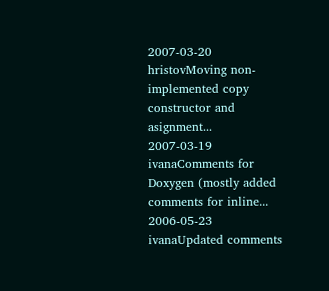2007-03-20 hristovMoving non-implemented copy constructor and asignment...
2007-03-19 ivanaComments for Doxygen (mostly added comments for inline...
2006-05-23 ivanaUpdated comments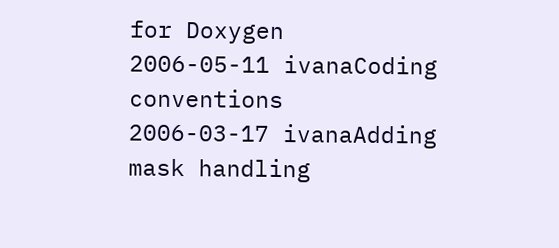for Doxygen
2006-05-11 ivanaCoding conventions
2006-03-17 ivanaAdding mask handling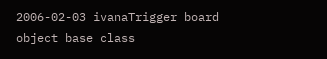2006-02-03 ivanaTrigger board object base class